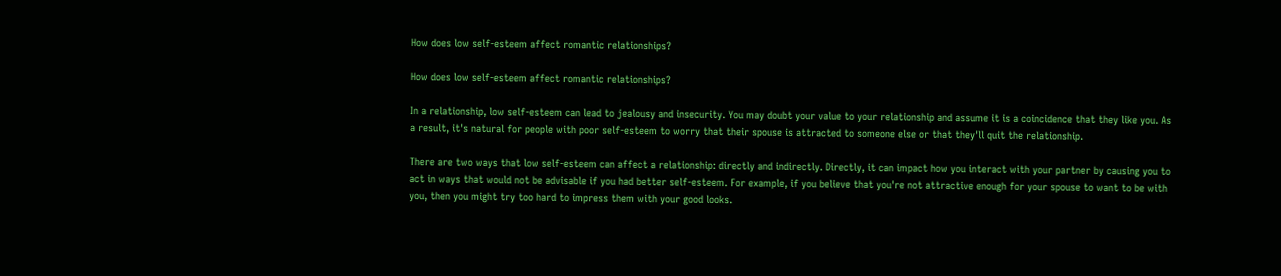How does low self-esteem affect romantic relationships?

How does low self-esteem affect romantic relationships?

In a relationship, low self-esteem can lead to jealousy and insecurity. You may doubt your value to your relationship and assume it is a coincidence that they like you. As a result, it's natural for people with poor self-esteem to worry that their spouse is attracted to someone else or that they'll quit the relationship.

There are two ways that low self-esteem can affect a relationship: directly and indirectly. Directly, it can impact how you interact with your partner by causing you to act in ways that would not be advisable if you had better self-esteem. For example, if you believe that you're not attractive enough for your spouse to want to be with you, then you might try too hard to impress them with your good looks.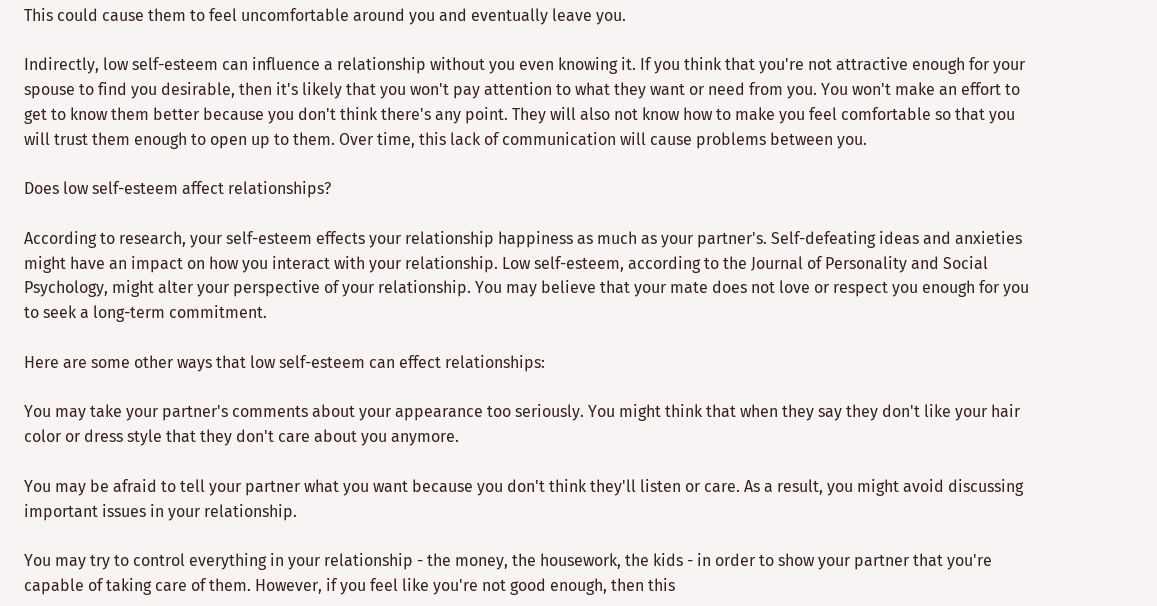This could cause them to feel uncomfortable around you and eventually leave you.

Indirectly, low self-esteem can influence a relationship without you even knowing it. If you think that you're not attractive enough for your spouse to find you desirable, then it's likely that you won't pay attention to what they want or need from you. You won't make an effort to get to know them better because you don't think there's any point. They will also not know how to make you feel comfortable so that you will trust them enough to open up to them. Over time, this lack of communication will cause problems between you.

Does low self-esteem affect relationships?

According to research, your self-esteem effects your relationship happiness as much as your partner's. Self-defeating ideas and anxieties might have an impact on how you interact with your relationship. Low self-esteem, according to the Journal of Personality and Social Psychology, might alter your perspective of your relationship. You may believe that your mate does not love or respect you enough for you to seek a long-term commitment.

Here are some other ways that low self-esteem can effect relationships:

You may take your partner's comments about your appearance too seriously. You might think that when they say they don't like your hair color or dress style that they don't care about you anymore.

You may be afraid to tell your partner what you want because you don't think they'll listen or care. As a result, you might avoid discussing important issues in your relationship.

You may try to control everything in your relationship - the money, the housework, the kids - in order to show your partner that you're capable of taking care of them. However, if you feel like you're not good enough, then this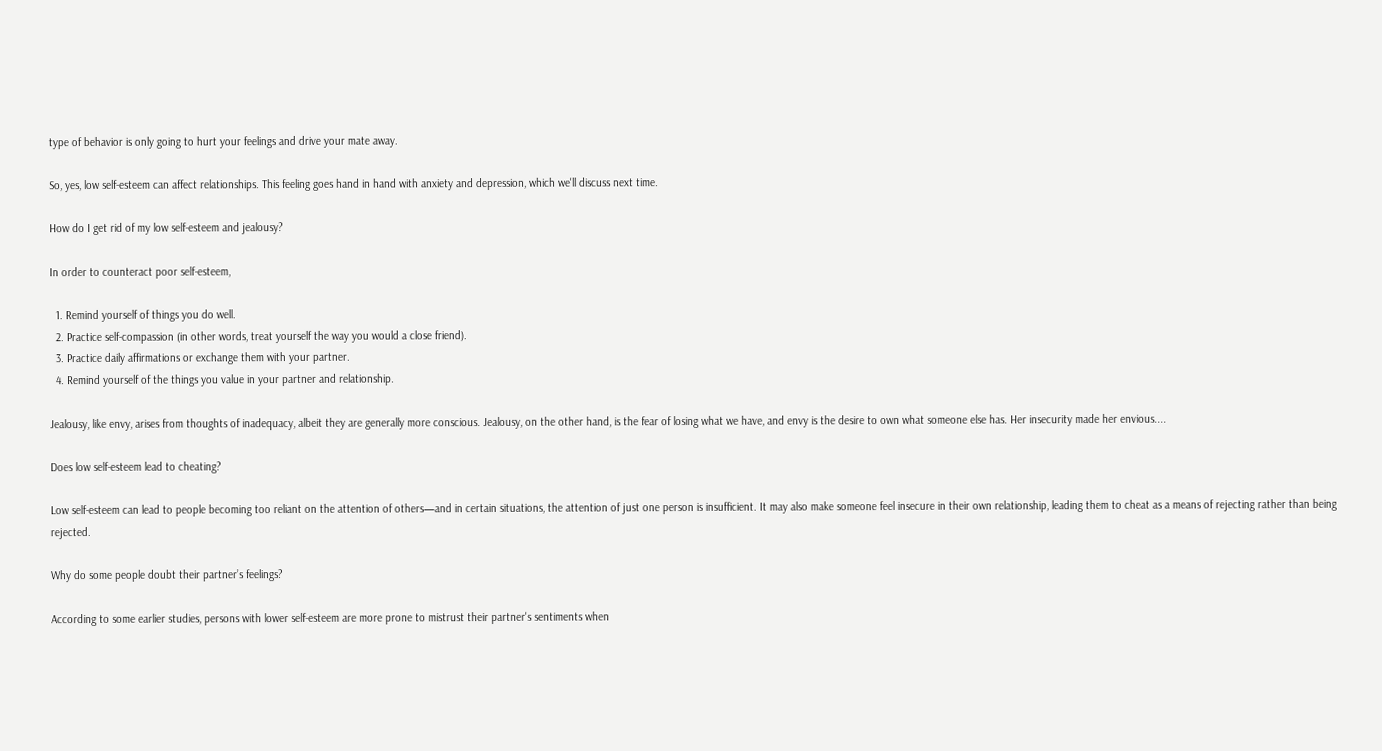type of behavior is only going to hurt your feelings and drive your mate away.

So, yes, low self-esteem can affect relationships. This feeling goes hand in hand with anxiety and depression, which we'll discuss next time.

How do I get rid of my low self-esteem and jealousy?

In order to counteract poor self-esteem,

  1. Remind yourself of things you do well.
  2. Practice self-compassion (in other words, treat yourself the way you would a close friend).
  3. Practice daily affirmations or exchange them with your partner.
  4. Remind yourself of the things you value in your partner and relationship.

Jealousy, like envy, arises from thoughts of inadequacy, albeit they are generally more conscious. Jealousy, on the other hand, is the fear of losing what we have, and envy is the desire to own what someone else has. Her insecurity made her envious....

Does low self-esteem lead to cheating?

Low self-esteem can lead to people becoming too reliant on the attention of others—and in certain situations, the attention of just one person is insufficient. It may also make someone feel insecure in their own relationship, leading them to cheat as a means of rejecting rather than being rejected.

Why do some people doubt their partner’s feelings?

According to some earlier studies, persons with lower self-esteem are more prone to mistrust their partner's sentiments when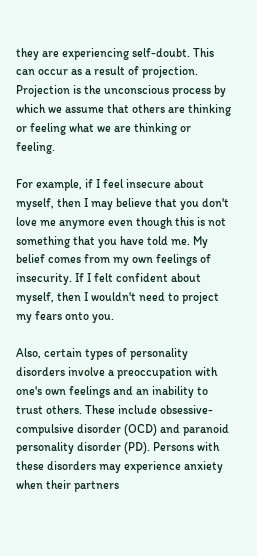they are experiencing self-doubt. This can occur as a result of projection. Projection is the unconscious process by which we assume that others are thinking or feeling what we are thinking or feeling.

For example, if I feel insecure about myself, then I may believe that you don't love me anymore even though this is not something that you have told me. My belief comes from my own feelings of insecurity. If I felt confident about myself, then I wouldn't need to project my fears onto you.

Also, certain types of personality disorders involve a preoccupation with one's own feelings and an inability to trust others. These include obsessive-compulsive disorder (OCD) and paranoid personality disorder (PD). Persons with these disorders may experience anxiety when their partners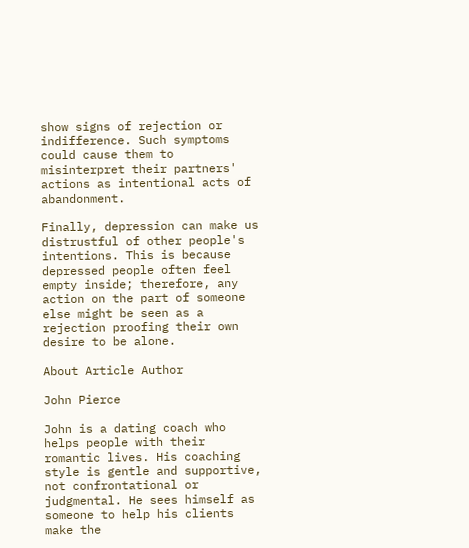show signs of rejection or indifference. Such symptoms could cause them to misinterpret their partners' actions as intentional acts of abandonment.

Finally, depression can make us distrustful of other people's intentions. This is because depressed people often feel empty inside; therefore, any action on the part of someone else might be seen as a rejection proofing their own desire to be alone.

About Article Author

John Pierce

John is a dating coach who helps people with their romantic lives. His coaching style is gentle and supportive, not confrontational or judgmental. He sees himself as someone to help his clients make the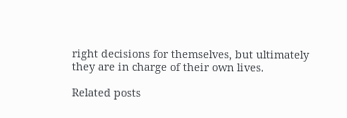right decisions for themselves, but ultimately they are in charge of their own lives.

Related posts